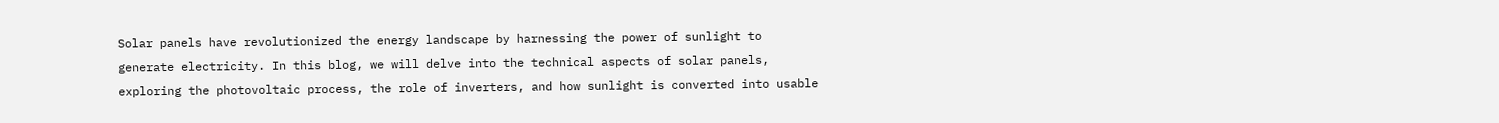Solar panels have revolutionized the energy landscape by harnessing the power of sunlight to generate electricity. In this blog, we will delve into the technical aspects of solar panels, exploring the photovoltaic process, the role of inverters, and how sunlight is converted into usable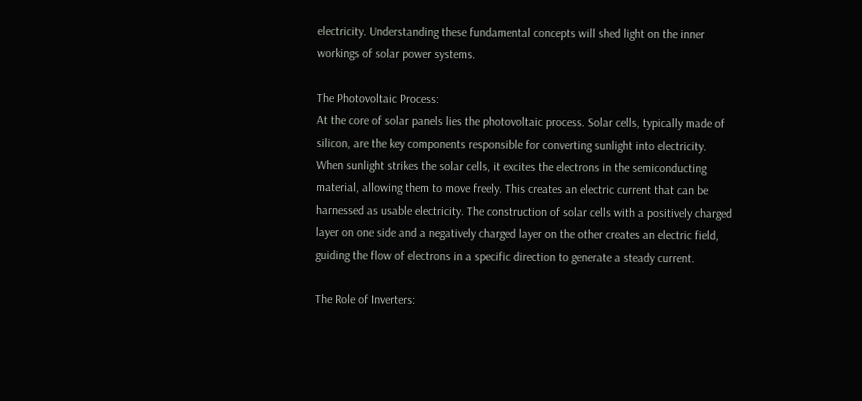electricity. Understanding these fundamental concepts will shed light on the inner workings of solar power systems.

The Photovoltaic Process:
At the core of solar panels lies the photovoltaic process. Solar cells, typically made of silicon, are the key components responsible for converting sunlight into electricity. When sunlight strikes the solar cells, it excites the electrons in the semiconducting material, allowing them to move freely. This creates an electric current that can be harnessed as usable electricity. The construction of solar cells with a positively charged layer on one side and a negatively charged layer on the other creates an electric field, guiding the flow of electrons in a specific direction to generate a steady current.

The Role of Inverters: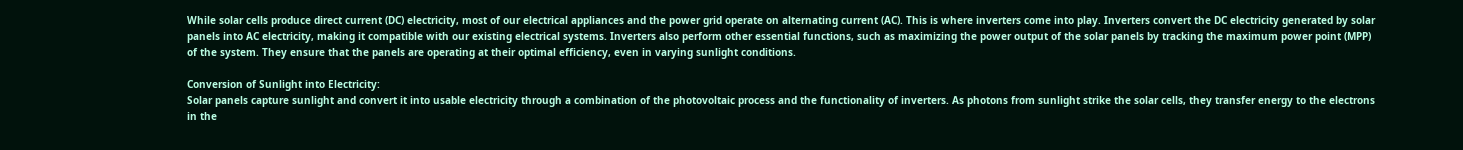While solar cells produce direct current (DC) electricity, most of our electrical appliances and the power grid operate on alternating current (AC). This is where inverters come into play. Inverters convert the DC electricity generated by solar panels into AC electricity, making it compatible with our existing electrical systems. Inverters also perform other essential functions, such as maximizing the power output of the solar panels by tracking the maximum power point (MPP) of the system. They ensure that the panels are operating at their optimal efficiency, even in varying sunlight conditions.

Conversion of Sunlight into Electricity:
Solar panels capture sunlight and convert it into usable electricity through a combination of the photovoltaic process and the functionality of inverters. As photons from sunlight strike the solar cells, they transfer energy to the electrons in the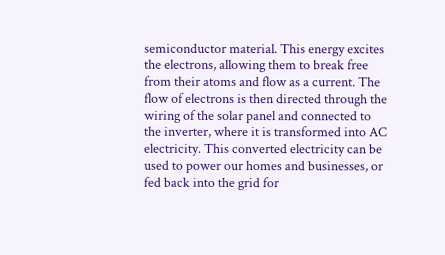semiconductor material. This energy excites the electrons, allowing them to break free from their atoms and flow as a current. The flow of electrons is then directed through the wiring of the solar panel and connected to the inverter, where it is transformed into AC electricity. This converted electricity can be used to power our homes and businesses, or fed back into the grid for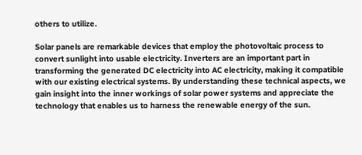others to utilize.

Solar panels are remarkable devices that employ the photovoltaic process to convert sunlight into usable electricity. Inverters are an important part in transforming the generated DC electricity into AC electricity, making it compatible with our existing electrical systems. By understanding these technical aspects, we gain insight into the inner workings of solar power systems and appreciate the technology that enables us to harness the renewable energy of the sun.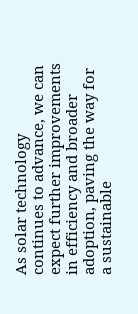As solar technology continues to advance, we can expect further improvements in efficiency and broader adoption, paving the way for a sustainable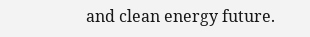and clean energy future.